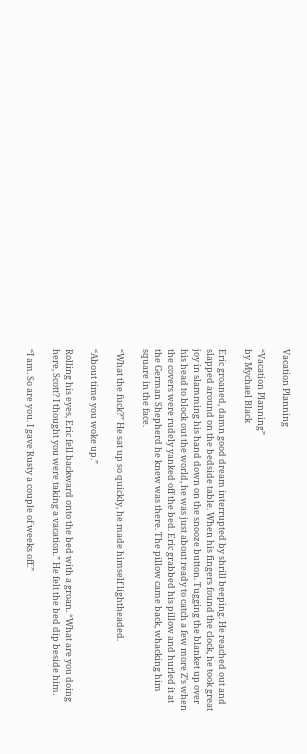Vacation Planning

“Vacation Planning”
by Mychael Black

Eric groaned, damn good dream interrupted by shrill beeping. He reached out and slapped around on the bedside table. When his fingers found the clock, he took great joy in slamming his hand down on the snooze button. Tugging the blanket up over his head to block out the world, he was just about ready to catch a few more Z’s when the covers were rudely yanked off the bed. Eric grabbed his pillow and hurled it at the German Shepherd he knew was there. The pillow came back, whacking him square in the face.

“What the fuck?” He sat up so quickly, he made himself lightheaded.

“About time you woke up.”

Rolling his eyes, Eric fell backward onto the bed with a groan. “What are you doing here, Scott? I thought you were taking a vacation.” He felt the bed dip beside him.

“I am. So are you. I gave Rusty a couple of weeks off.”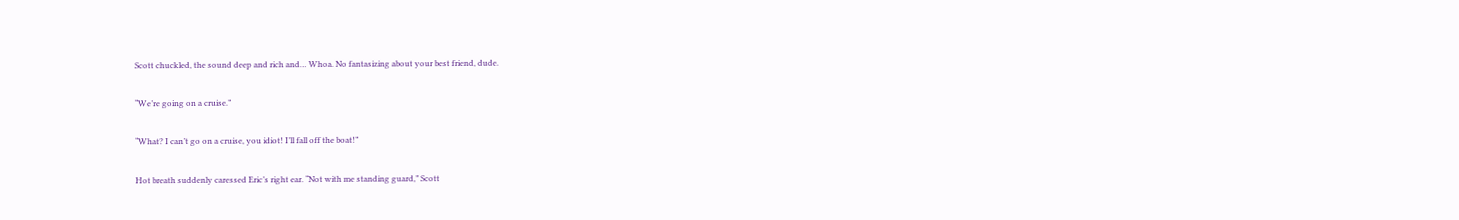Scott chuckled, the sound deep and rich and… Whoa. No fantasizing about your best friend, dude.

“We’re going on a cruise.”

“What? I can’t go on a cruise, you idiot! I’ll fall off the boat!”

Hot breath suddenly caressed Eric’s right ear. “Not with me standing guard,” Scott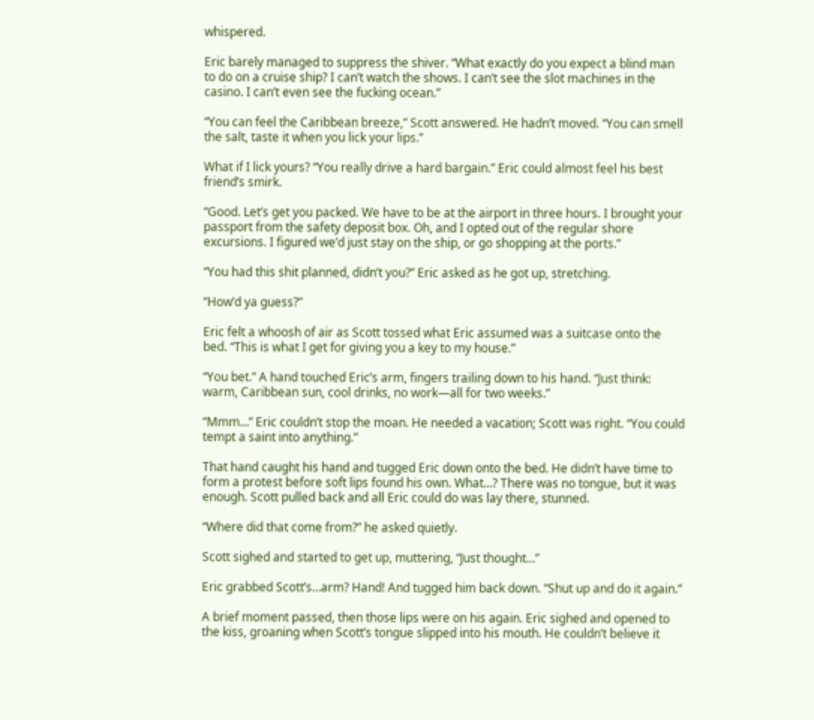whispered.

Eric barely managed to suppress the shiver. “What exactly do you expect a blind man to do on a cruise ship? I can’t watch the shows. I can’t see the slot machines in the casino. I can’t even see the fucking ocean.”

“You can feel the Caribbean breeze,” Scott answered. He hadn’t moved. “You can smell the salt, taste it when you lick your lips.”

What if I lick yours? “You really drive a hard bargain.” Eric could almost feel his best friend’s smirk.

“Good. Let’s get you packed. We have to be at the airport in three hours. I brought your passport from the safety deposit box. Oh, and I opted out of the regular shore excursions. I figured we’d just stay on the ship, or go shopping at the ports.”

“You had this shit planned, didn’t you?” Eric asked as he got up, stretching.

“How’d ya guess?”

Eric felt a whoosh of air as Scott tossed what Eric assumed was a suitcase onto the bed. “This is what I get for giving you a key to my house.”

“You bet.” A hand touched Eric’s arm, fingers trailing down to his hand. “Just think: warm, Caribbean sun, cool drinks, no work—all for two weeks.”

“Mmm…” Eric couldn’t stop the moan. He needed a vacation; Scott was right. “You could tempt a saint into anything.”

That hand caught his hand and tugged Eric down onto the bed. He didn’t have time to form a protest before soft lips found his own. What…? There was no tongue, but it was enough. Scott pulled back and all Eric could do was lay there, stunned.

“Where did that come from?” he asked quietly.

Scott sighed and started to get up, muttering, “Just thought…”

Eric grabbed Scott’s…arm? Hand! And tugged him back down. “Shut up and do it again.”

A brief moment passed, then those lips were on his again. Eric sighed and opened to the kiss, groaning when Scott’s tongue slipped into his mouth. He couldn’t believe it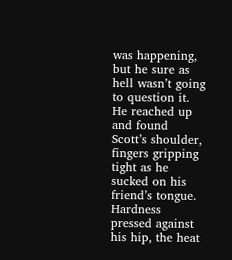was happening, but he sure as hell wasn’t going to question it. He reached up and found Scott’s shoulder, fingers gripping tight as he sucked on his friend’s tongue. Hardness pressed against his hip, the heat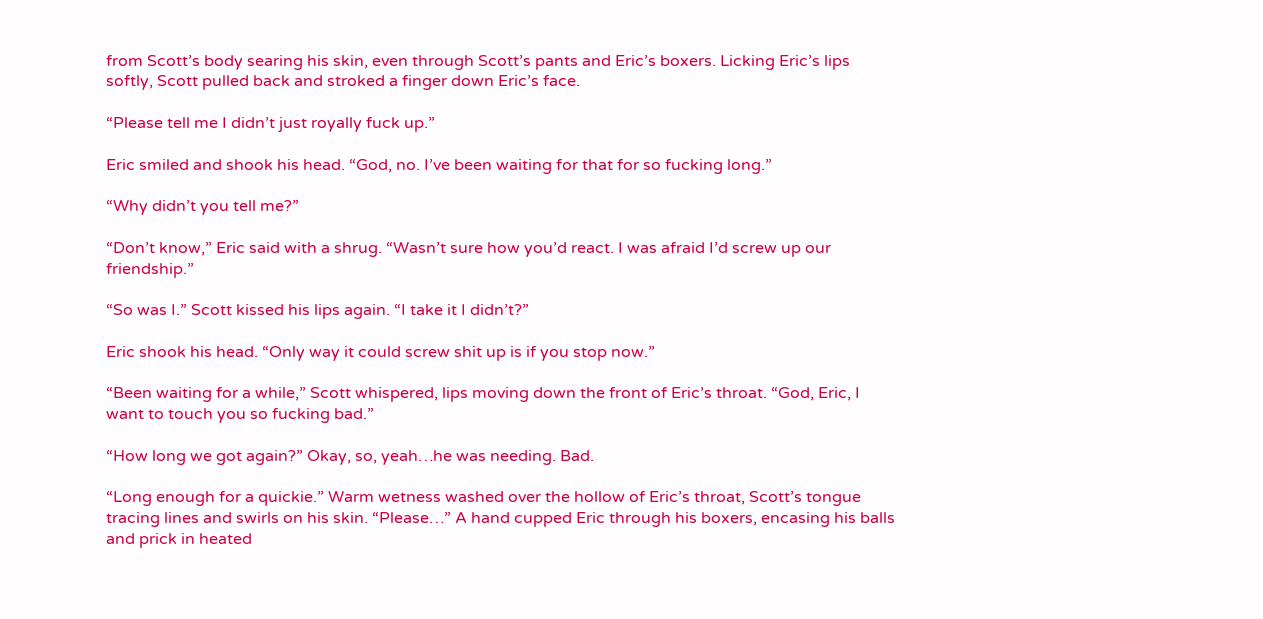from Scott’s body searing his skin, even through Scott’s pants and Eric’s boxers. Licking Eric’s lips softly, Scott pulled back and stroked a finger down Eric’s face.

“Please tell me I didn’t just royally fuck up.”

Eric smiled and shook his head. “God, no. I’ve been waiting for that for so fucking long.”

“Why didn’t you tell me?”

“Don’t know,” Eric said with a shrug. “Wasn’t sure how you’d react. I was afraid I’d screw up our friendship.”

“So was I.” Scott kissed his lips again. “I take it I didn’t?”

Eric shook his head. “Only way it could screw shit up is if you stop now.”

“Been waiting for a while,” Scott whispered, lips moving down the front of Eric’s throat. “God, Eric, I want to touch you so fucking bad.”

“How long we got again?” Okay, so, yeah…he was needing. Bad.

“Long enough for a quickie.” Warm wetness washed over the hollow of Eric’s throat, Scott’s tongue tracing lines and swirls on his skin. “Please…” A hand cupped Eric through his boxers, encasing his balls and prick in heated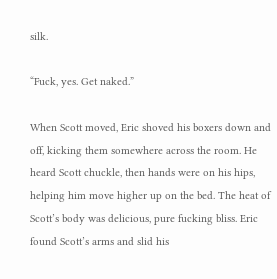silk.

“Fuck, yes. Get naked.”

When Scott moved, Eric shoved his boxers down and off, kicking them somewhere across the room. He heard Scott chuckle, then hands were on his hips, helping him move higher up on the bed. The heat of Scott’s body was delicious, pure fucking bliss. Eric found Scott’s arms and slid his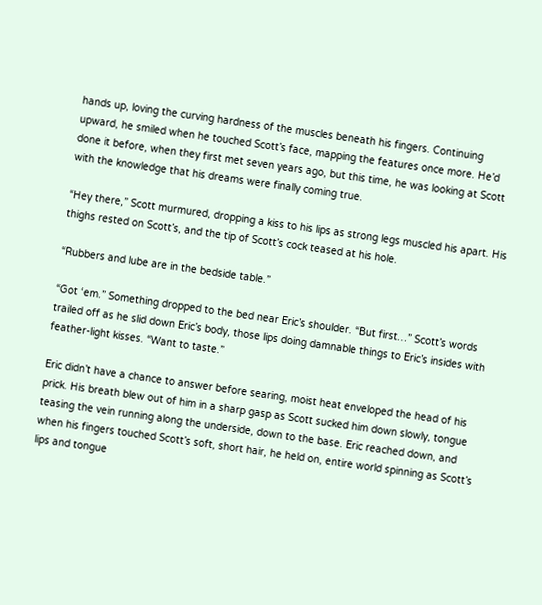hands up, loving the curving hardness of the muscles beneath his fingers. Continuing upward, he smiled when he touched Scott’s face, mapping the features once more. He’d done it before, when they first met seven years ago, but this time, he was looking at Scott with the knowledge that his dreams were finally coming true.

“Hey there,” Scott murmured, dropping a kiss to his lips as strong legs muscled his apart. His thighs rested on Scott’s, and the tip of Scott’s cock teased at his hole.

“Rubbers and lube are in the bedside table.”

“Got ‘em.” Something dropped to the bed near Eric’s shoulder. “But first…” Scott’s words trailed off as he slid down Eric’s body, those lips doing damnable things to Eric’s insides with feather-light kisses. “Want to taste.”

Eric didn’t have a chance to answer before searing, moist heat enveloped the head of his prick. His breath blew out of him in a sharp gasp as Scott sucked him down slowly, tongue teasing the vein running along the underside, down to the base. Eric reached down, and when his fingers touched Scott’s soft, short hair, he held on, entire world spinning as Scott’s lips and tongue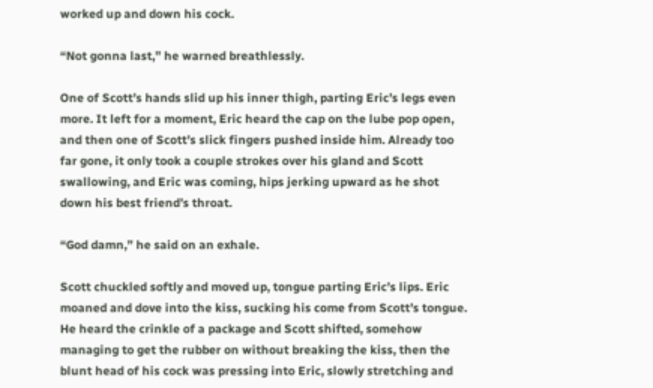worked up and down his cock.

“Not gonna last,” he warned breathlessly.

One of Scott’s hands slid up his inner thigh, parting Eric’s legs even more. It left for a moment, Eric heard the cap on the lube pop open, and then one of Scott’s slick fingers pushed inside him. Already too far gone, it only took a couple strokes over his gland and Scott swallowing, and Eric was coming, hips jerking upward as he shot down his best friend’s throat.

“God damn,” he said on an exhale.

Scott chuckled softly and moved up, tongue parting Eric’s lips. Eric moaned and dove into the kiss, sucking his come from Scott’s tongue. He heard the crinkle of a package and Scott shifted, somehow managing to get the rubber on without breaking the kiss, then the blunt head of his cock was pressing into Eric, slowly stretching and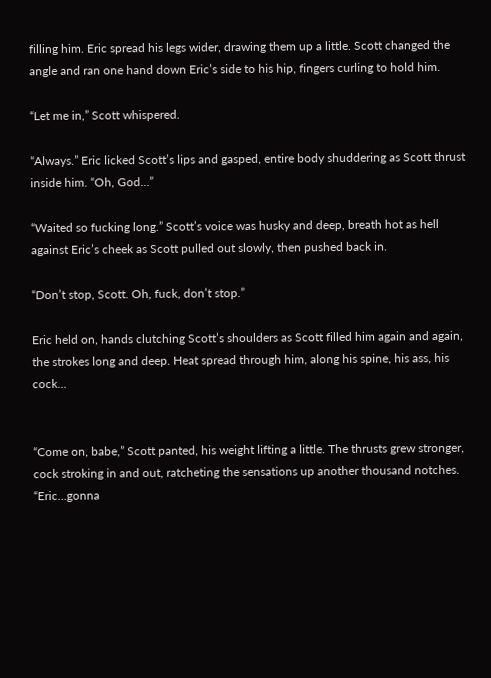filling him. Eric spread his legs wider, drawing them up a little. Scott changed the angle and ran one hand down Eric’s side to his hip, fingers curling to hold him.

“Let me in,” Scott whispered.

“Always.” Eric licked Scott’s lips and gasped, entire body shuddering as Scott thrust inside him. “Oh, God…”

“Waited so fucking long.” Scott’s voice was husky and deep, breath hot as hell against Eric’s cheek as Scott pulled out slowly, then pushed back in.

“Don’t stop, Scott. Oh, fuck, don’t stop.”

Eric held on, hands clutching Scott’s shoulders as Scott filled him again and again, the strokes long and deep. Heat spread through him, along his spine, his ass, his cock…


“Come on, babe,” Scott panted, his weight lifting a little. The thrusts grew stronger, cock stroking in and out, ratcheting the sensations up another thousand notches. “Eric…gonna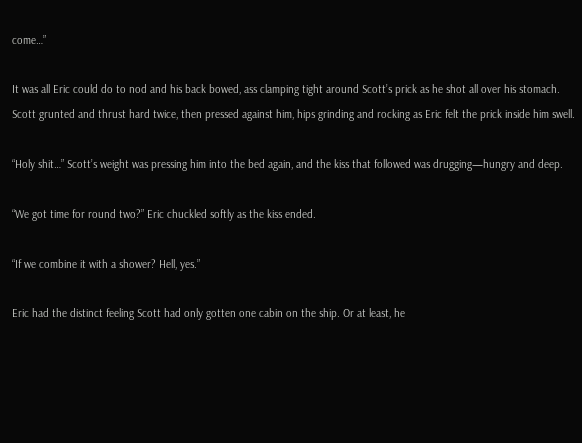come…”

It was all Eric could do to nod and his back bowed, ass clamping tight around Scott’s prick as he shot all over his stomach. Scott grunted and thrust hard twice, then pressed against him, hips grinding and rocking as Eric felt the prick inside him swell.

“Holy shit…” Scott’s weight was pressing him into the bed again, and the kiss that followed was drugging—hungry and deep.

“We got time for round two?” Eric chuckled softly as the kiss ended.

“If we combine it with a shower? Hell, yes.”

Eric had the distinct feeling Scott had only gotten one cabin on the ship. Or at least, he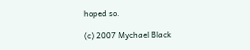hoped so.

(c) 2007 Mychael Black